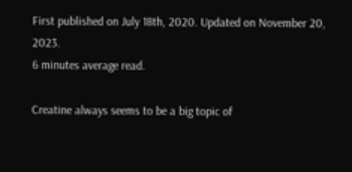First published on July 18th, 2020. Updated on November 20, 2023.
6 minutes average read.

Creatine always seems to be a big topic of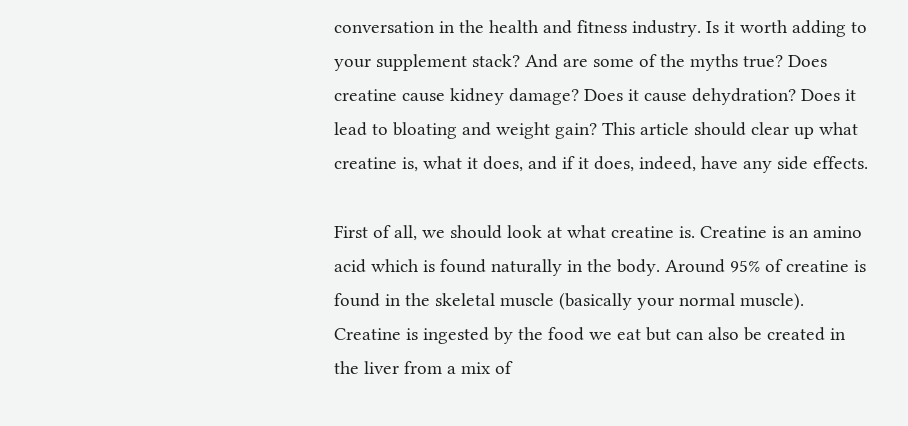conversation in the health and fitness industry. Is it worth adding to your supplement stack? And are some of the myths true? Does creatine cause kidney damage? Does it cause dehydration? Does it lead to bloating and weight gain? This article should clear up what creatine is, what it does, and if it does, indeed, have any side effects.

First of all, we should look at what creatine is. Creatine is an amino acid which is found naturally in the body. Around 95% of creatine is found in the skeletal muscle (basically your normal muscle). Creatine is ingested by the food we eat but can also be created in the liver from a mix of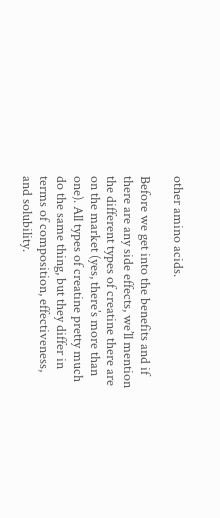other amino acids.

Before we get into the benefits and if there are any side effects, we’ll mention the different types of creatine there are on the market (yes, there’s more than one). All types of creatine pretty much do the same thing, but they differ in terms of composition, effectiveness, and solubility.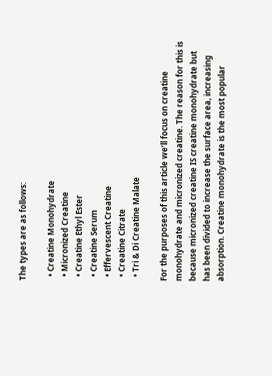The types are as follows:

  • Creatine Monohydrate
  • Micronized Creatine
  • Creatine Ethyl Ester
  • Creatine Serum
  • Effervescent Creatine
  • Creatine Citrate
  • Tri & Di Creatine Malate

For the purposes of this article we’ll focus on creatine monohydrate and micronized creatine. The reason for this is because micronized creatine IS creatine monohydrate but has been divided to increase the surface area, increasing absorption. Creatine monohydrate is the most popular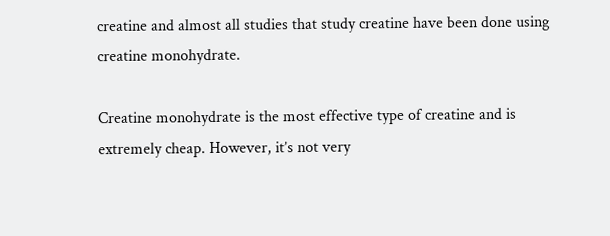creatine and almost all studies that study creatine have been done using creatine monohydrate.

Creatine monohydrate is the most effective type of creatine and is extremely cheap. However, it’s not very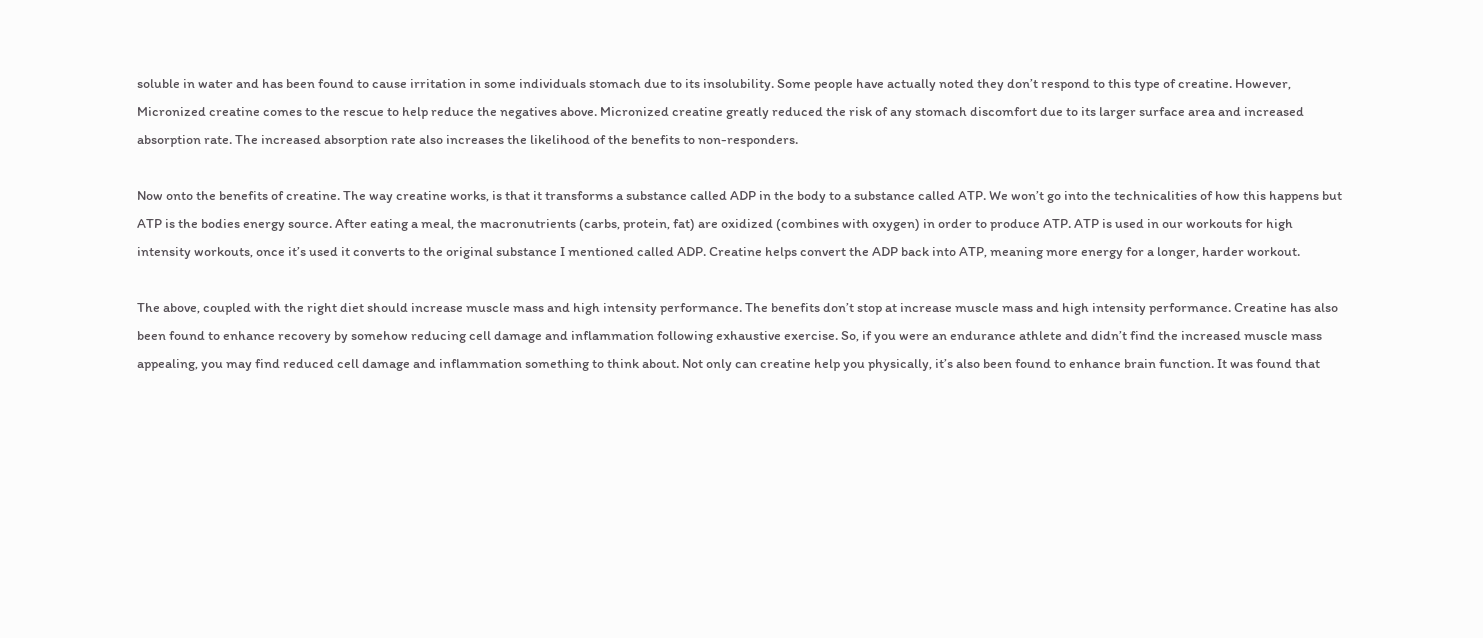soluble in water and has been found to cause irritation in some individuals stomach due to its insolubility. Some people have actually noted they don’t respond to this type of creatine. However, Micronized creatine comes to the rescue to help reduce the negatives above. Micronized creatine greatly reduced the risk of any stomach discomfort due to its larger surface area and increased absorption rate. The increased absorption rate also increases the likelihood of the benefits to non-responders.

Now onto the benefits of creatine. The way creatine works, is that it transforms a substance called ADP in the body to a substance called ATP. We won’t go into the technicalities of how this happens but ATP is the bodies energy source. After eating a meal, the macronutrients (carbs, protein, fat) are oxidized (combines with oxygen) in order to produce ATP. ATP is used in our workouts for high intensity workouts, once it’s used it converts to the original substance I mentioned called ADP. Creatine helps convert the ADP back into ATP, meaning more energy for a longer, harder workout.

The above, coupled with the right diet should increase muscle mass and high intensity performance. The benefits don’t stop at increase muscle mass and high intensity performance. Creatine has also been found to enhance recovery by somehow reducing cell damage and inflammation following exhaustive exercise. So, if you were an endurance athlete and didn’t find the increased muscle mass appealing, you may find reduced cell damage and inflammation something to think about. Not only can creatine help you physically, it’s also been found to enhance brain function. It was found that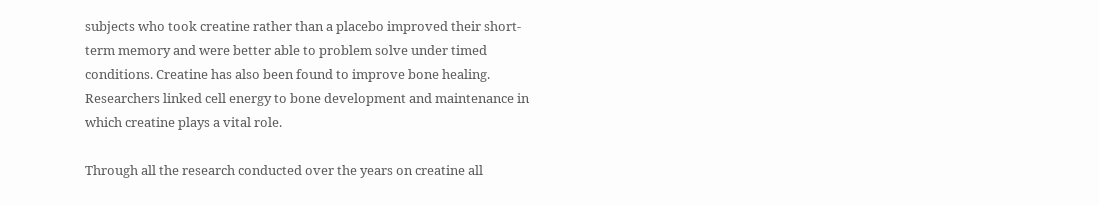subjects who took creatine rather than a placebo improved their short-term memory and were better able to problem solve under timed conditions. Creatine has also been found to improve bone healing. Researchers linked cell energy to bone development and maintenance in which creatine plays a vital role.

Through all the research conducted over the years on creatine all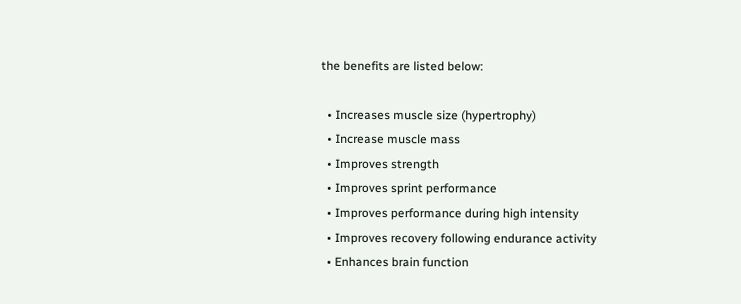the benefits are listed below:

  • Increases muscle size (hypertrophy)
  • Increase muscle mass
  • Improves strength
  • Improves sprint performance
  • Improves performance during high intensity
  • Improves recovery following endurance activity
  • Enhances brain function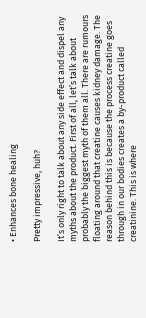• Enhances bone healing

Pretty impressive, huh?

It’s only right to talk about any side effect and dispel any myths about the product. First of all, let’s talk about probably the biggest myth of them all. There are rumours floating around that creatine causes kidney damage. The reason behind this is because the process creatine goes through in our bodies creates a by-product called creatinine. This is where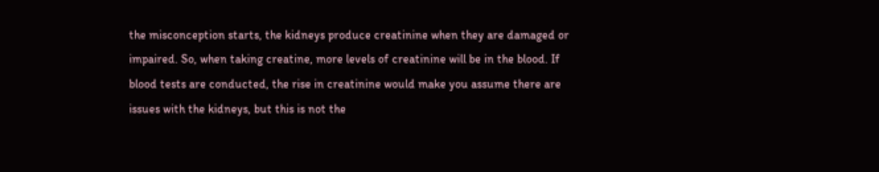the misconception starts, the kidneys produce creatinine when they are damaged or impaired. So, when taking creatine, more levels of creatinine will be in the blood. If blood tests are conducted, the rise in creatinine would make you assume there are issues with the kidneys, but this is not the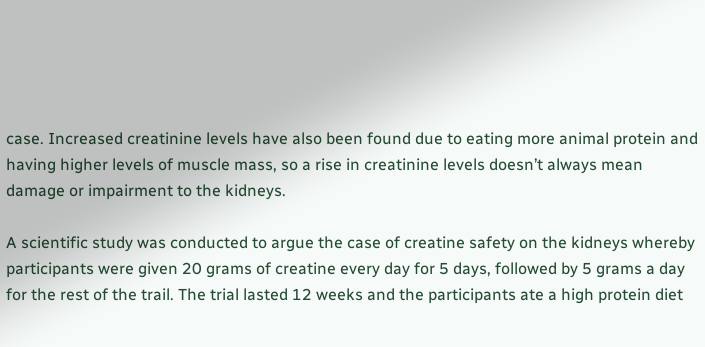case. Increased creatinine levels have also been found due to eating more animal protein and having higher levels of muscle mass, so a rise in creatinine levels doesn’t always mean damage or impairment to the kidneys.

A scientific study was conducted to argue the case of creatine safety on the kidneys whereby participants were given 20 grams of creatine every day for 5 days, followed by 5 grams a day for the rest of the trail. The trial lasted 12 weeks and the participants ate a high protein diet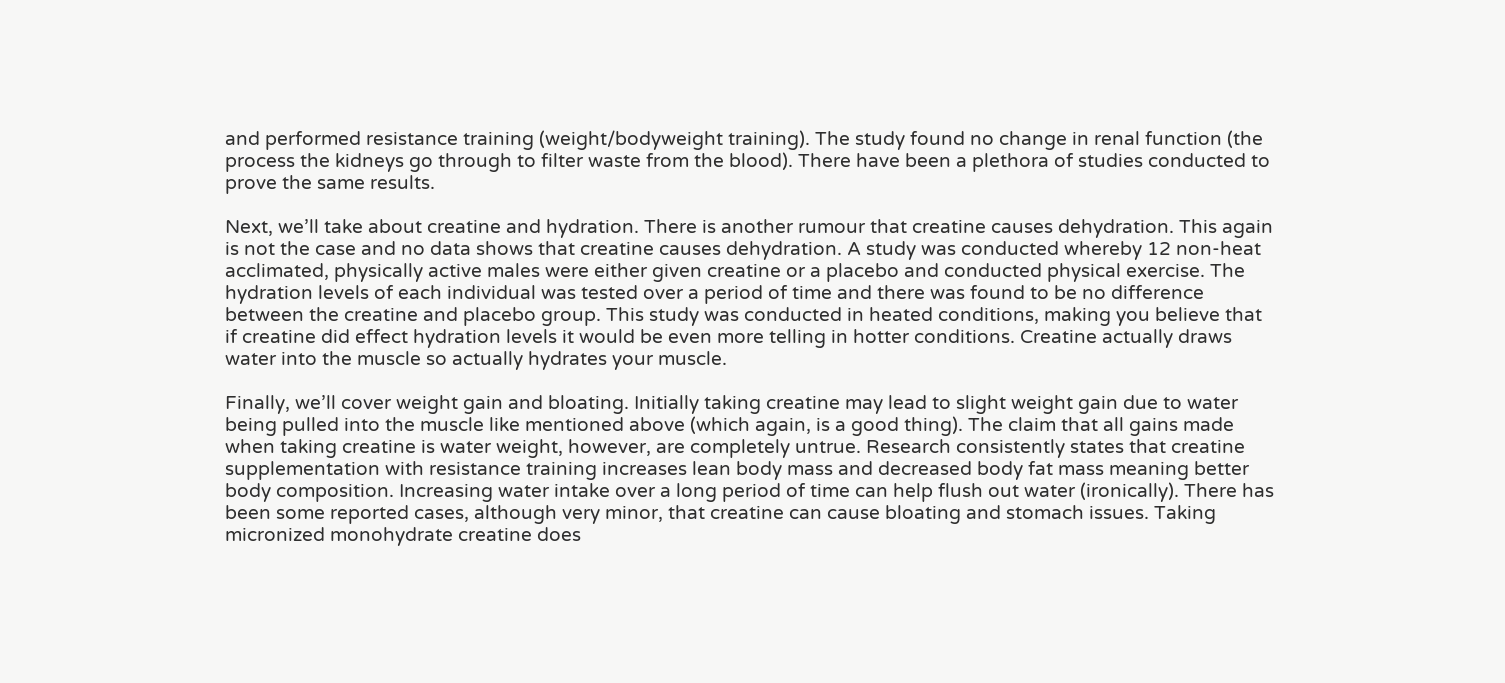and performed resistance training (weight/bodyweight training). The study found no change in renal function (the process the kidneys go through to filter waste from the blood). There have been a plethora of studies conducted to prove the same results.

Next, we’ll take about creatine and hydration. There is another rumour that creatine causes dehydration. This again is not the case and no data shows that creatine causes dehydration. A study was conducted whereby 12 non-heat acclimated, physically active males were either given creatine or a placebo and conducted physical exercise. The hydration levels of each individual was tested over a period of time and there was found to be no difference between the creatine and placebo group. This study was conducted in heated conditions, making you believe that if creatine did effect hydration levels it would be even more telling in hotter conditions. Creatine actually draws water into the muscle so actually hydrates your muscle.

Finally, we’ll cover weight gain and bloating. Initially taking creatine may lead to slight weight gain due to water being pulled into the muscle like mentioned above (which again, is a good thing). The claim that all gains made when taking creatine is water weight, however, are completely untrue. Research consistently states that creatine supplementation with resistance training increases lean body mass and decreased body fat mass meaning better body composition. Increasing water intake over a long period of time can help flush out water (ironically). There has been some reported cases, although very minor, that creatine can cause bloating and stomach issues. Taking micronized monohydrate creatine does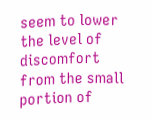seem to lower the level of discomfort from the small portion of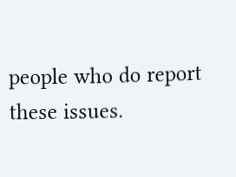people who do report these issues.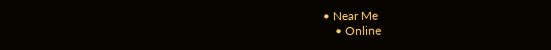• Near Me
    • Online